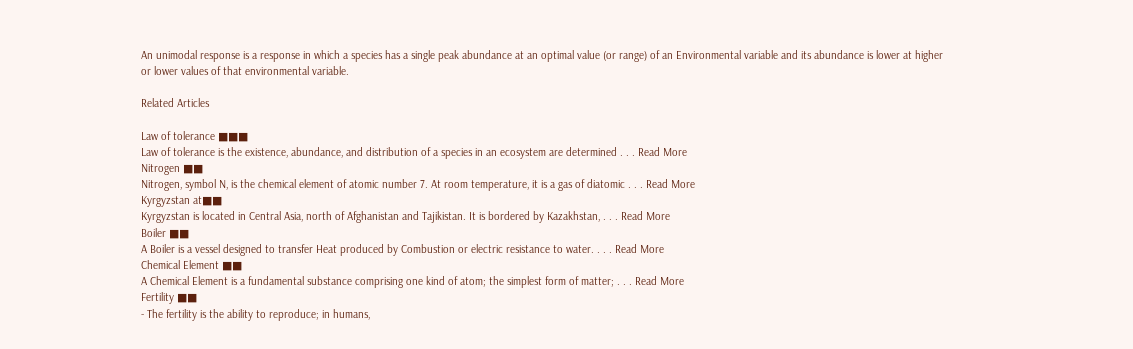An unimodal response is a response in which a species has a single peak abundance at an optimal value (or range) of an Environmental variable and its abundance is lower at higher or lower values of that environmental variable.

Related Articles

Law of tolerance ■■■
Law of tolerance is the existence, abundance, and distribution of a species in an ecosystem are determined . . . Read More
Nitrogen ■■
Nitrogen, symbol N, is the chemical element of atomic number 7. At room temperature, it is a gas of diatomic . . . Read More
Kyrgyzstan at■■
Kyrgyzstan is located in Central Asia, north of Afghanistan and Tajikistan. It is bordered by Kazakhstan, . . . Read More
Boiler ■■
A Boiler is a vessel designed to transfer Heat produced by Combustion or electric resistance to water. . . . Read More
Chemical Element ■■
A Chemical Element is a fundamental substance comprising one kind of atom; the simplest form of matter; . . . Read More
Fertility ■■
- The fertility is the ability to reproduce; in humans,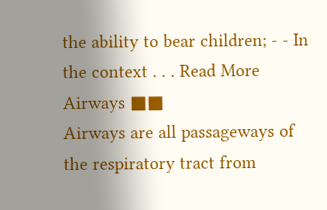the ability to bear children; - - In the context . . . Read More
Airways ■■
Airways are all passageways of the respiratory tract from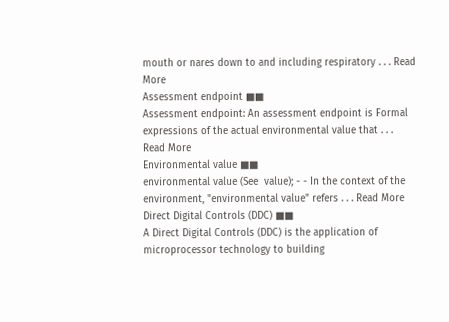mouth or nares down to and including respiratory . . . Read More
Assessment endpoint ■■
Assessment endpoint: An assessment endpoint is Formal expressions of the actual environmental value that . . . Read More
Environmental value ■■
environmental value (See  value); - - In the context of the environment, "environmental value" refers . . . Read More
Direct Digital Controls (DDC) ■■
A Direct Digital Controls (DDC) is the application of microprocessor technology to building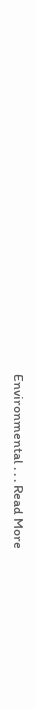Environmental . . . Read More